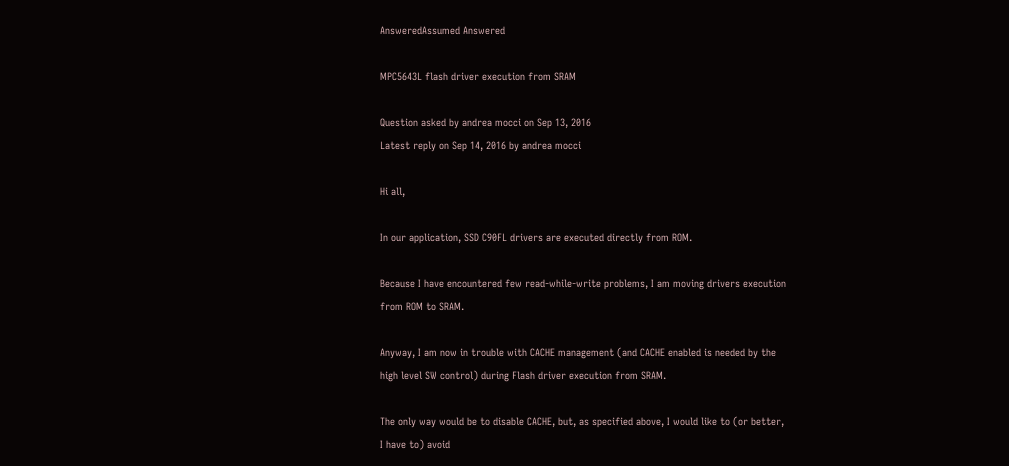AnsweredAssumed Answered

MPC5643L flash driver execution from SRAM

Question asked by andrea mocci on Sep 13, 2016
Latest reply on Sep 14, 2016 by andrea mocci

Hi all,

In our application, SSD C90FL drivers are executed directly from ROM.

Because I have encountered few read-while-write problems, I am moving drivers execution from ROM to SRAM.

Anyway, I am now in trouble with CACHE management (and CACHE enabled is needed by the high level SW control) during Flash driver execution from SRAM.

The only way would be to disable CACHE, but, as specified above, I would like to (or better, I have to) avoid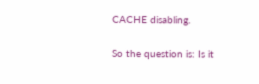CACHE disabling.

So the question is: Is it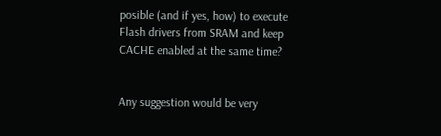posible (and if yes, how) to execute Flash drivers from SRAM and keep CACHE enabled at the same time?


Any suggestion would be very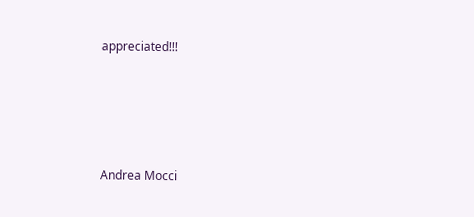appreciated!!!




Andrea Mocci